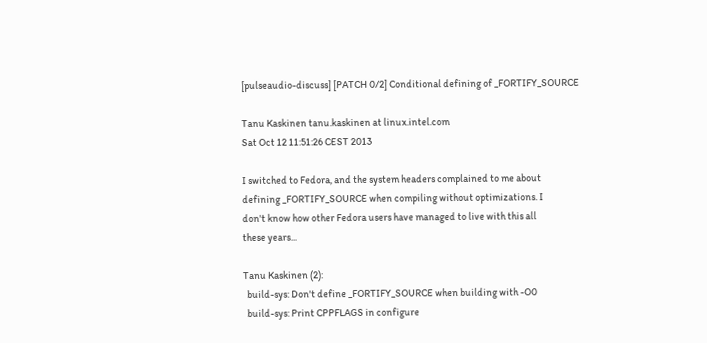[pulseaudio-discuss] [PATCH 0/2] Conditional defining of _FORTIFY_SOURCE

Tanu Kaskinen tanu.kaskinen at linux.intel.com
Sat Oct 12 11:51:26 CEST 2013

I switched to Fedora, and the system headers complained to me about
defining _FORTIFY_SOURCE when compiling without optimizations. I
don't know how other Fedora users have managed to live with this all
these years...

Tanu Kaskinen (2):
  build-sys: Don't define _FORTIFY_SOURCE when building with -O0
  build-sys: Print CPPFLAGS in configure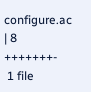configure.ac | 8 +++++++-
 1 file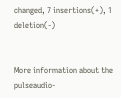changed, 7 insertions(+), 1 deletion(-)


More information about the pulseaudio-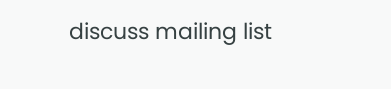discuss mailing list